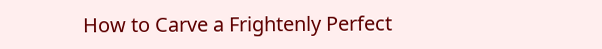How to Carve a Frightenly Perfect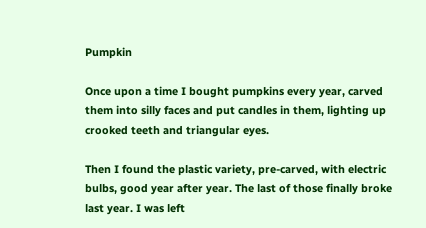Pumpkin

Once upon a time I bought pumpkins every year, carved them into silly faces and put candles in them, lighting up crooked teeth and triangular eyes.

Then I found the plastic variety, pre-carved, with electric bulbs, good year after year. The last of those finally broke last year. I was left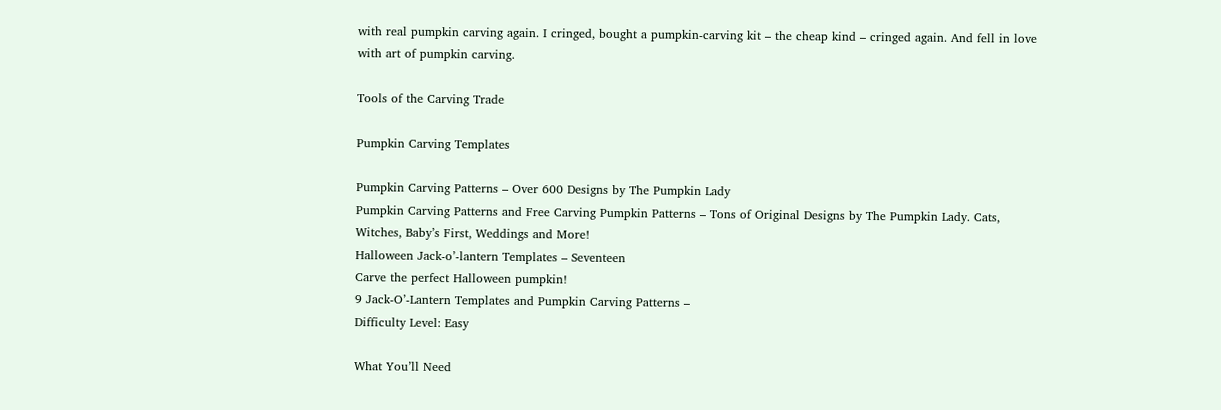with real pumpkin carving again. I cringed, bought a pumpkin-carving kit – the cheap kind – cringed again. And fell in love with art of pumpkin carving.

Tools of the Carving Trade

Pumpkin Carving Templates

Pumpkin Carving Patterns – Over 600 Designs by The Pumpkin Lady
Pumpkin Carving Patterns and Free Carving Pumpkin Patterns – Tons of Original Designs by The Pumpkin Lady. Cats, Witches, Baby’s First, Weddings and More!
Halloween Jack-o’-lantern Templates – Seventeen
Carve the perfect Halloween pumpkin!
9 Jack-O’-Lantern Templates and Pumpkin Carving Patterns –
Difficulty Level: Easy

What You’ll Need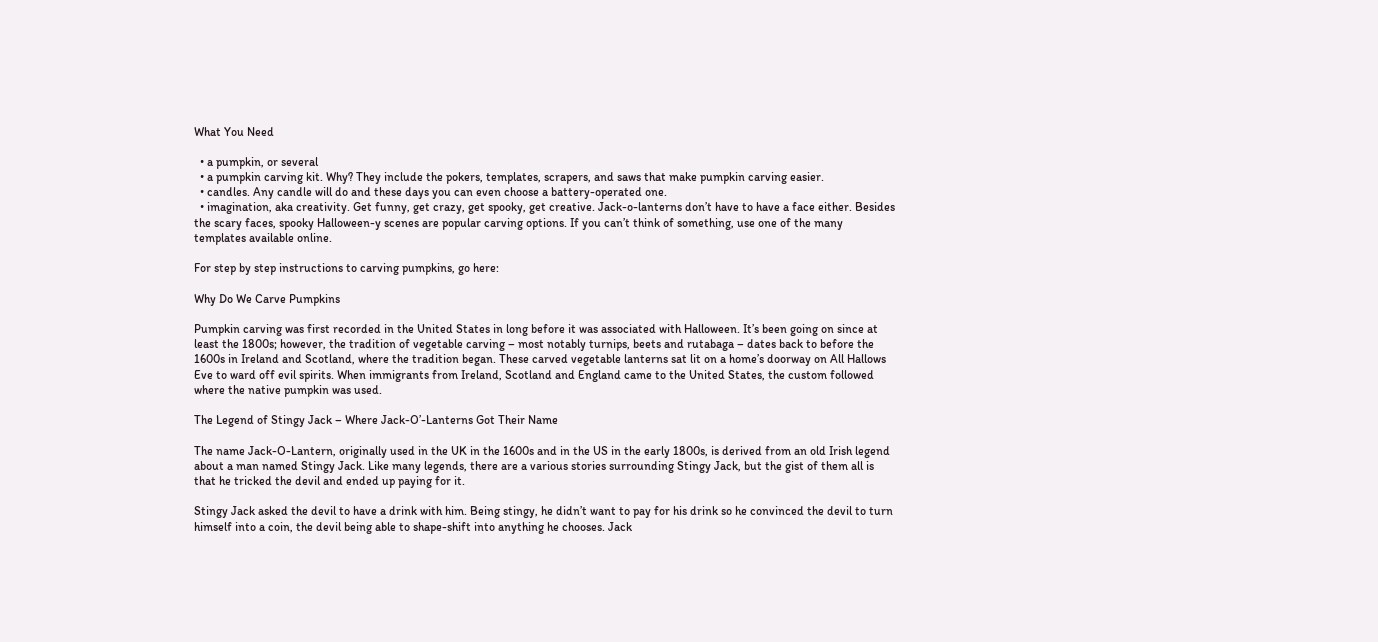What You Need

  • a pumpkin, or several
  • a pumpkin carving kit. Why? They include the pokers, templates, scrapers, and saws that make pumpkin carving easier.
  • candles. Any candle will do and these days you can even choose a battery-operated one.
  • imagination, aka creativity. Get funny, get crazy, get spooky, get creative. Jack-o-lanterns don’t have to have a face either. Besides the scary faces, spooky Halloween-y scenes are popular carving options. If you can’t think of something, use one of the many templates available online.

For step by step instructions to carving pumpkins, go here:

Why Do We Carve Pumpkins

Pumpkin carving was first recorded in the United States in long before it was associated with Halloween. It’s been going on since at least the 1800s; however, the tradition of vegetable carving – most notably turnips, beets and rutabaga – dates back to before the 1600s in Ireland and Scotland, where the tradition began. These carved vegetable lanterns sat lit on a home’s doorway on All Hallows Eve to ward off evil spirits. When immigrants from Ireland, Scotland and England came to the United States, the custom followed where the native pumpkin was used.

The Legend of Stingy Jack – Where Jack-O’-Lanterns Got Their Name

The name Jack-O-Lantern, originally used in the UK in the 1600s and in the US in the early 1800s, is derived from an old Irish legend about a man named Stingy Jack. Like many legends, there are a various stories surrounding Stingy Jack, but the gist of them all is that he tricked the devil and ended up paying for it.

Stingy Jack asked the devil to have a drink with him. Being stingy, he didn’t want to pay for his drink so he convinced the devil to turn himself into a coin, the devil being able to shape-shift into anything he chooses. Jack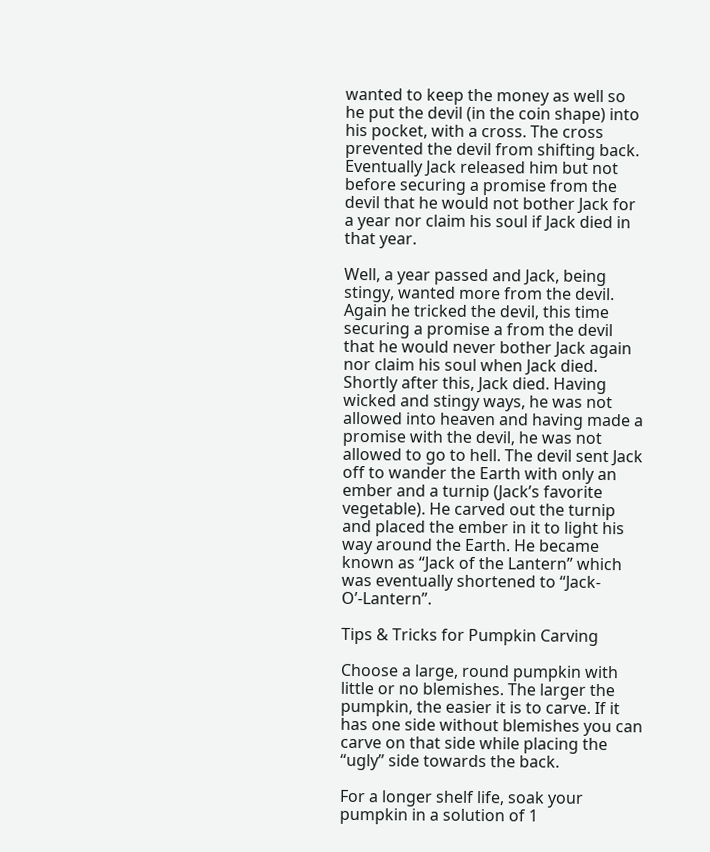wanted to keep the money as well so he put the devil (in the coin shape) into his pocket, with a cross. The cross prevented the devil from shifting back. Eventually Jack released him but not before securing a promise from the devil that he would not bother Jack for a year nor claim his soul if Jack died in that year.

Well, a year passed and Jack, being stingy, wanted more from the devil. Again he tricked the devil, this time securing a promise a from the devil that he would never bother Jack again nor claim his soul when Jack died. Shortly after this, Jack died. Having wicked and stingy ways, he was not allowed into heaven and having made a promise with the devil, he was not allowed to go to hell. The devil sent Jack off to wander the Earth with only an ember and a turnip (Jack’s favorite vegetable). He carved out the turnip and placed the ember in it to light his way around the Earth. He became known as “Jack of the Lantern” which was eventually shortened to “Jack-O’-Lantern”.

Tips & Tricks for Pumpkin Carving

Choose a large, round pumpkin with little or no blemishes. The larger the pumpkin, the easier it is to carve. If it has one side without blemishes you can carve on that side while placing the “ugly” side towards the back.

For a longer shelf life, soak your pumpkin in a solution of 1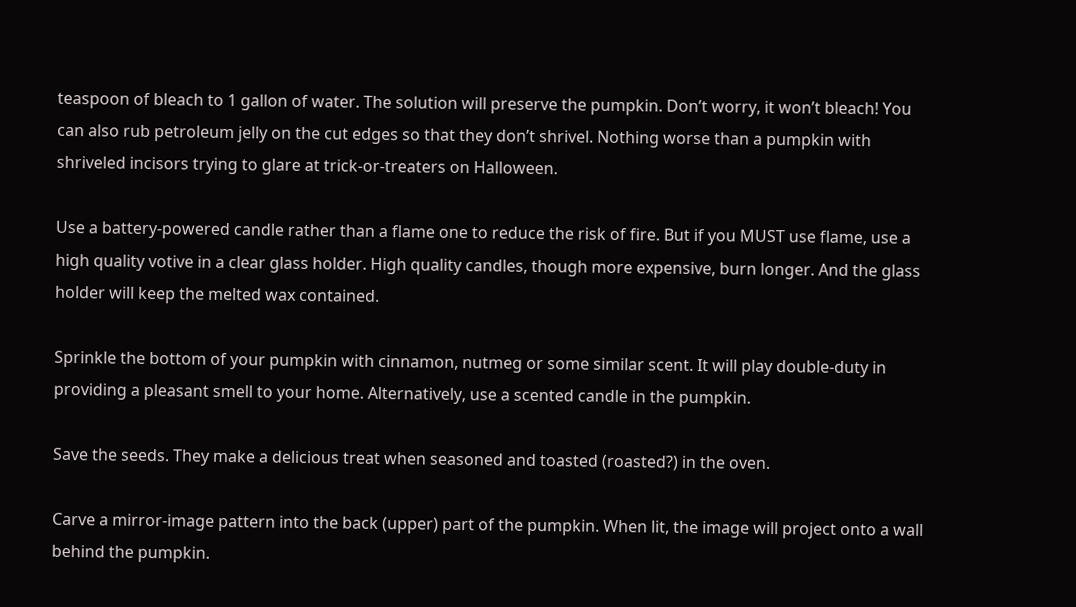teaspoon of bleach to 1 gallon of water. The solution will preserve the pumpkin. Don’t worry, it won’t bleach! You can also rub petroleum jelly on the cut edges so that they don’t shrivel. Nothing worse than a pumpkin with shriveled incisors trying to glare at trick-or-treaters on Halloween.

Use a battery-powered candle rather than a flame one to reduce the risk of fire. But if you MUST use flame, use a high quality votive in a clear glass holder. High quality candles, though more expensive, burn longer. And the glass holder will keep the melted wax contained.

Sprinkle the bottom of your pumpkin with cinnamon, nutmeg or some similar scent. It will play double-duty in providing a pleasant smell to your home. Alternatively, use a scented candle in the pumpkin.

Save the seeds. They make a delicious treat when seasoned and toasted (roasted?) in the oven.

Carve a mirror-image pattern into the back (upper) part of the pumpkin. When lit, the image will project onto a wall behind the pumpkin.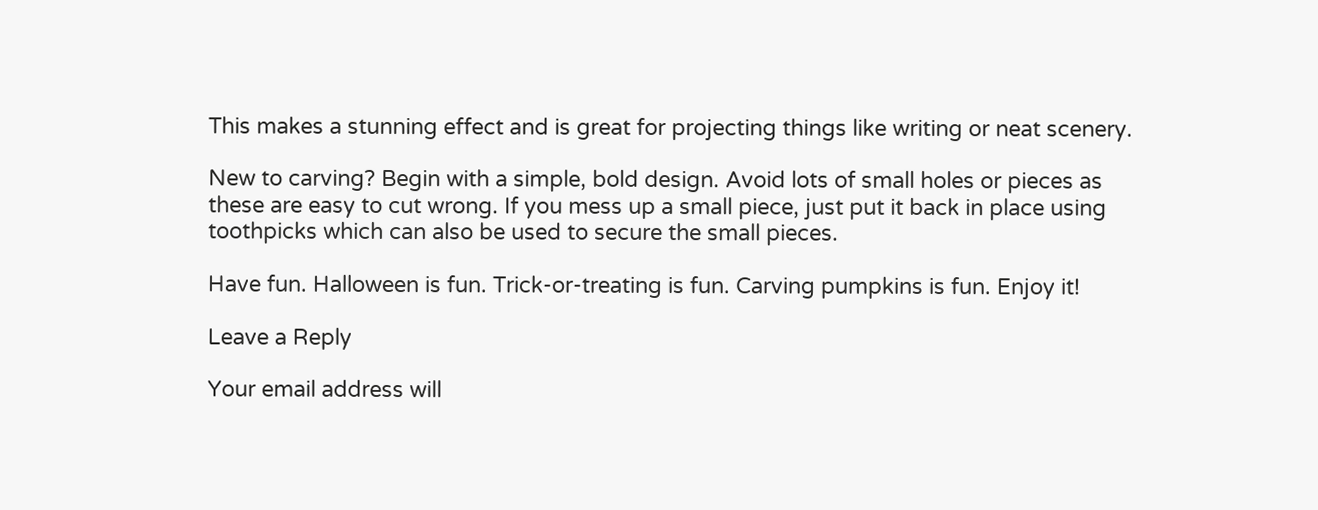This makes a stunning effect and is great for projecting things like writing or neat scenery.

New to carving? Begin with a simple, bold design. Avoid lots of small holes or pieces as these are easy to cut wrong. If you mess up a small piece, just put it back in place using toothpicks which can also be used to secure the small pieces.

Have fun. Halloween is fun. Trick-or-treating is fun. Carving pumpkins is fun. Enjoy it!

Leave a Reply

Your email address will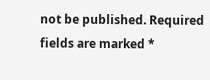not be published. Required fields are marked *